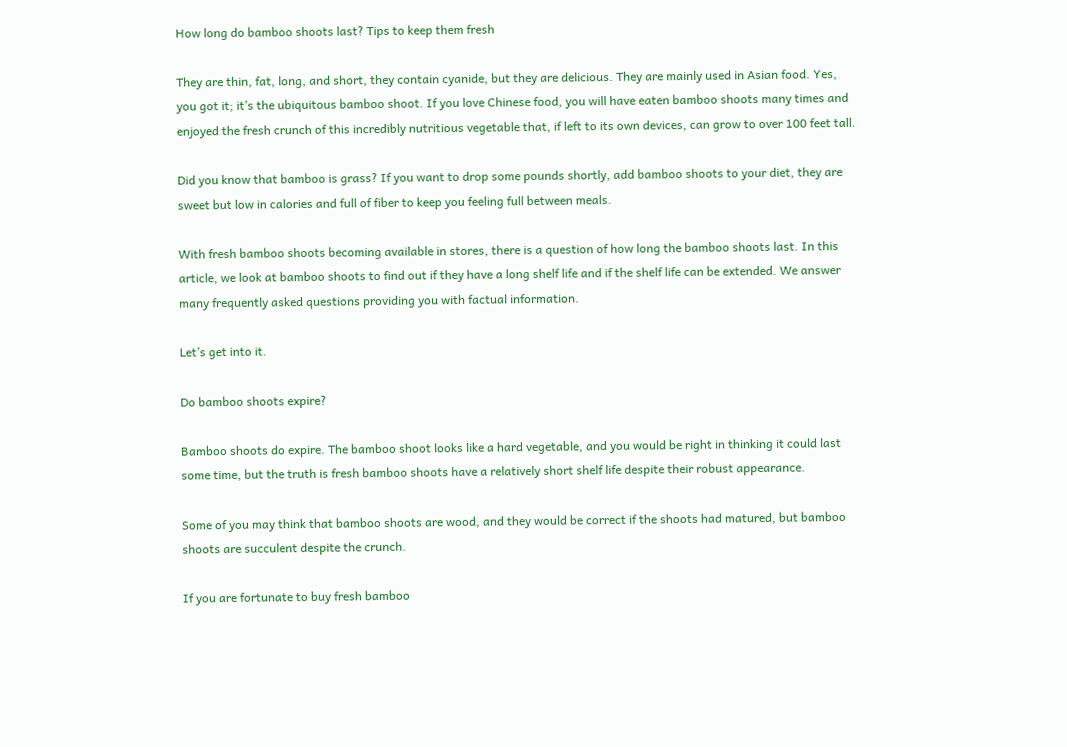How long do bamboo shoots last? Tips to keep them fresh

They are thin, fat, long, and short, they contain cyanide, but they are delicious. They are mainly used in Asian food. Yes, you got it; it’s the ubiquitous bamboo shoot. If you love Chinese food, you will have eaten bamboo shoots many times and enjoyed the fresh crunch of this incredibly nutritious vegetable that, if left to its own devices, can grow to over 100 feet tall.

Did you know that bamboo is grass? If you want to drop some pounds shortly, add bamboo shoots to your diet, they are sweet but low in calories and full of fiber to keep you feeling full between meals.

With fresh bamboo shoots becoming available in stores, there is a question of how long the bamboo shoots last. In this article, we look at bamboo shoots to find out if they have a long shelf life and if the shelf life can be extended. We answer many frequently asked questions providing you with factual information.

Let’s get into it.

Do bamboo shoots expire?

Bamboo shoots do expire. The bamboo shoot looks like a hard vegetable, and you would be right in thinking it could last some time, but the truth is fresh bamboo shoots have a relatively short shelf life despite their robust appearance.

Some of you may think that bamboo shoots are wood, and they would be correct if the shoots had matured, but bamboo shoots are succulent despite the crunch.

If you are fortunate to buy fresh bamboo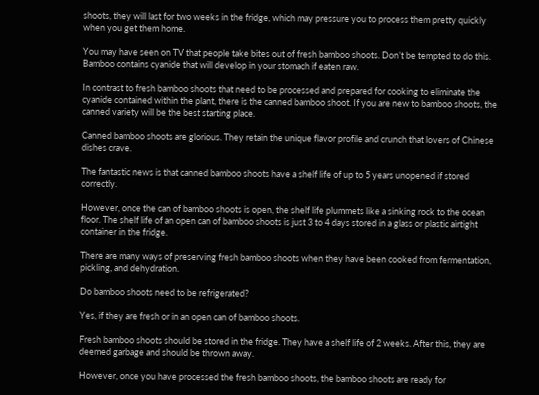shoots, they will last for two weeks in the fridge, which may pressure you to process them pretty quickly when you get them home.

You may have seen on TV that people take bites out of fresh bamboo shoots. Don’t be tempted to do this. Bamboo contains cyanide that will develop in your stomach if eaten raw.

In contrast to fresh bamboo shoots that need to be processed and prepared for cooking to eliminate the cyanide contained within the plant, there is the canned bamboo shoot. If you are new to bamboo shoots, the canned variety will be the best starting place.

Canned bamboo shoots are glorious. They retain the unique flavor profile and crunch that lovers of Chinese dishes crave.

The fantastic news is that canned bamboo shoots have a shelf life of up to 5 years unopened if stored correctly.

However, once the can of bamboo shoots is open, the shelf life plummets like a sinking rock to the ocean floor. The shelf life of an open can of bamboo shoots is just 3 to 4 days stored in a glass or plastic airtight container in the fridge.

There are many ways of preserving fresh bamboo shoots when they have been cooked from fermentation, pickling, and dehydration.

Do bamboo shoots need to be refrigerated?

Yes, if they are fresh or in an open can of bamboo shoots.

Fresh bamboo shoots should be stored in the fridge. They have a shelf life of 2 weeks. After this, they are deemed garbage and should be thrown away.

However, once you have processed the fresh bamboo shoots, the bamboo shoots are ready for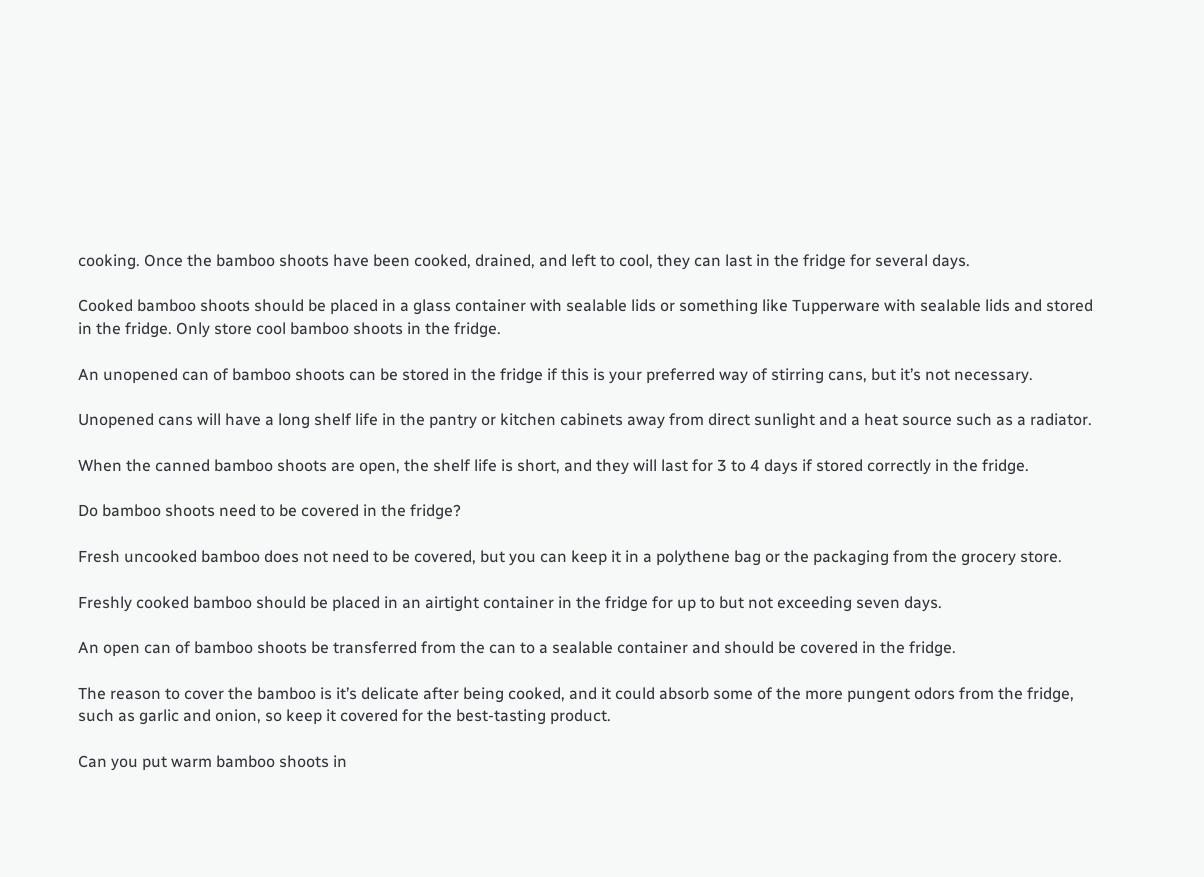cooking. Once the bamboo shoots have been cooked, drained, and left to cool, they can last in the fridge for several days.

Cooked bamboo shoots should be placed in a glass container with sealable lids or something like Tupperware with sealable lids and stored in the fridge. Only store cool bamboo shoots in the fridge.

An unopened can of bamboo shoots can be stored in the fridge if this is your preferred way of stirring cans, but it’s not necessary.

Unopened cans will have a long shelf life in the pantry or kitchen cabinets away from direct sunlight and a heat source such as a radiator.

When the canned bamboo shoots are open, the shelf life is short, and they will last for 3 to 4 days if stored correctly in the fridge.

Do bamboo shoots need to be covered in the fridge?

Fresh uncooked bamboo does not need to be covered, but you can keep it in a polythene bag or the packaging from the grocery store.

Freshly cooked bamboo should be placed in an airtight container in the fridge for up to but not exceeding seven days.

An open can of bamboo shoots be transferred from the can to a sealable container and should be covered in the fridge.

The reason to cover the bamboo is it’s delicate after being cooked, and it could absorb some of the more pungent odors from the fridge, such as garlic and onion, so keep it covered for the best-tasting product.

Can you put warm bamboo shoots in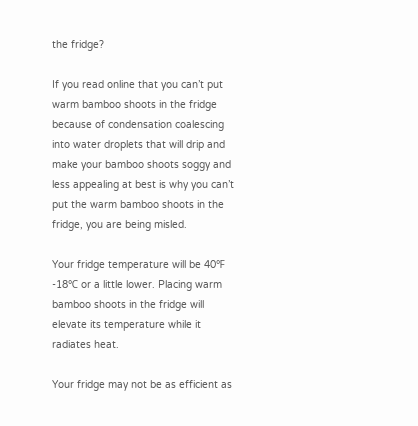the fridge?

If you read online that you can’t put warm bamboo shoots in the fridge because of condensation coalescing into water droplets that will drip and make your bamboo shoots soggy and less appealing at best is why you can’t put the warm bamboo shoots in the fridge, you are being misled.

Your fridge temperature will be 40℉ -18℃ or a little lower. Placing warm bamboo shoots in the fridge will elevate its temperature while it radiates heat.

Your fridge may not be as efficient as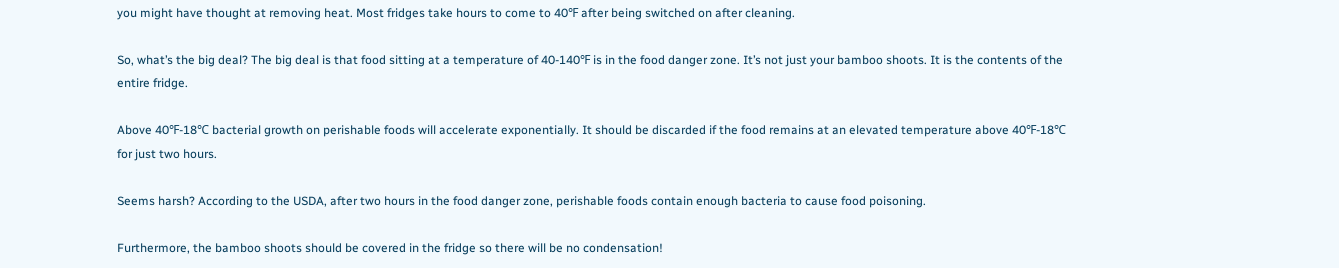you might have thought at removing heat. Most fridges take hours to come to 40℉ after being switched on after cleaning.

So, what’s the big deal? The big deal is that food sitting at a temperature of 40-140℉ is in the food danger zone. It’s not just your bamboo shoots. It is the contents of the entire fridge.

Above 40℉-18℃ bacterial growth on perishable foods will accelerate exponentially. It should be discarded if the food remains at an elevated temperature above 40℉-18℃ for just two hours.

Seems harsh? According to the USDA, after two hours in the food danger zone, perishable foods contain enough bacteria to cause food poisoning.

Furthermore, the bamboo shoots should be covered in the fridge so there will be no condensation!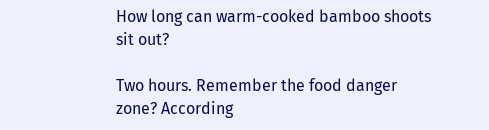How long can warm-cooked bamboo shoots sit out?

Two hours. Remember the food danger zone? According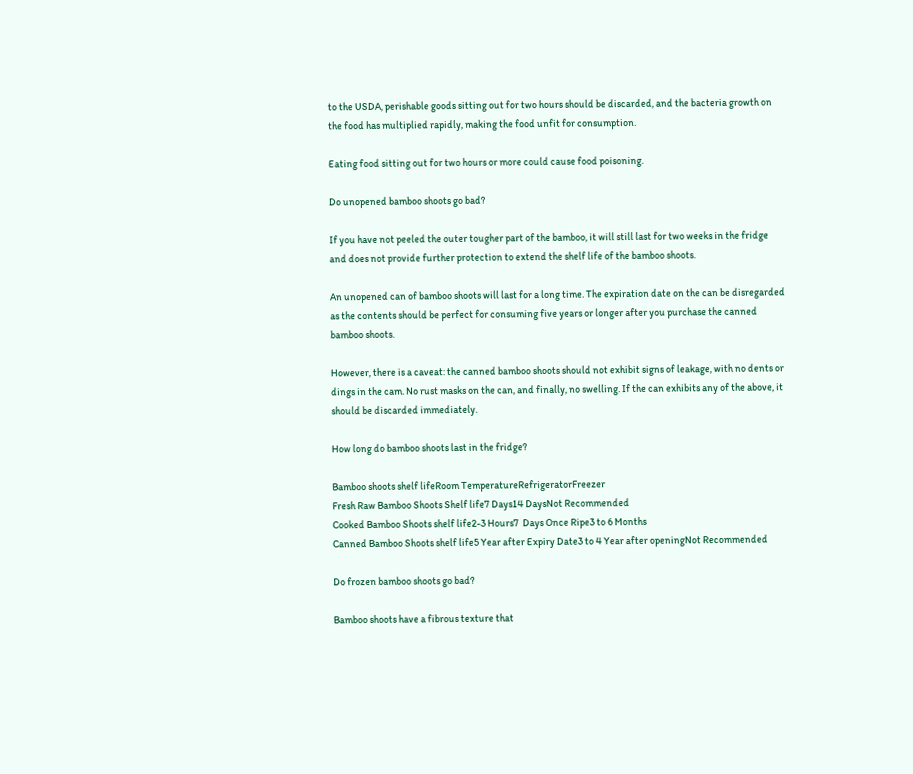to the USDA, perishable goods sitting out for two hours should be discarded, and the bacteria growth on the food has multiplied rapidly, making the food unfit for consumption.

Eating food sitting out for two hours or more could cause food poisoning.

Do unopened bamboo shoots go bad?

If you have not peeled the outer tougher part of the bamboo, it will still last for two weeks in the fridge and does not provide further protection to extend the shelf life of the bamboo shoots.

An unopened can of bamboo shoots will last for a long time. The expiration date on the can be disregarded as the contents should be perfect for consuming five years or longer after you purchase the canned bamboo shoots.

However, there is a caveat: the canned bamboo shoots should not exhibit signs of leakage, with no dents or dings in the cam. No rust masks on the can, and finally, no swelling. If the can exhibits any of the above, it should be discarded immediately.

How long do bamboo shoots last in the fridge?

Bamboo shoots shelf lifeRoom TemperatureRefrigeratorFreezer
Fresh Raw Bamboo Shoots Shelf life7 Days14 DaysNot Recommended
Cooked Bamboo Shoots shelf life2-3 Hours7  Days Once Ripe3 to 6 Months
Canned Bamboo Shoots shelf life5 Year after Expiry Date3 to 4 Year after openingNot Recommended

Do frozen bamboo shoots go bad?

Bamboo shoots have a fibrous texture that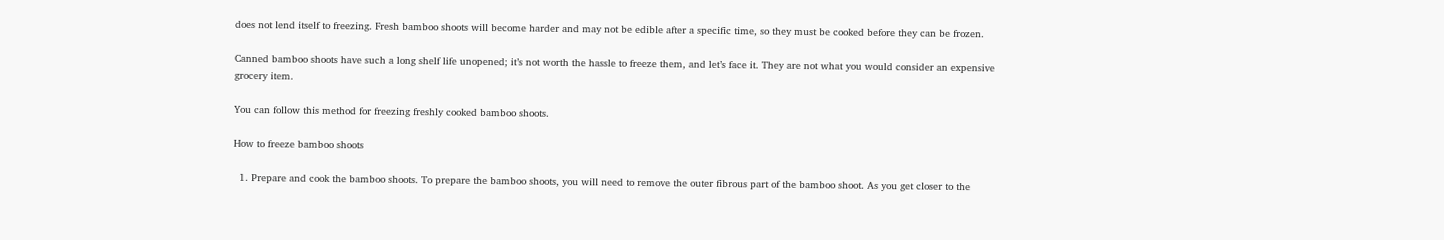does not lend itself to freezing. Fresh bamboo shoots will become harder and may not be edible after a specific time, so they must be cooked before they can be frozen.

Canned bamboo shoots have such a long shelf life unopened; it’s not worth the hassle to freeze them, and let’s face it. They are not what you would consider an expensive grocery item.

You can follow this method for freezing freshly cooked bamboo shoots.

How to freeze bamboo shoots

  1. Prepare and cook the bamboo shoots. To prepare the bamboo shoots, you will need to remove the outer fibrous part of the bamboo shoot. As you get closer to the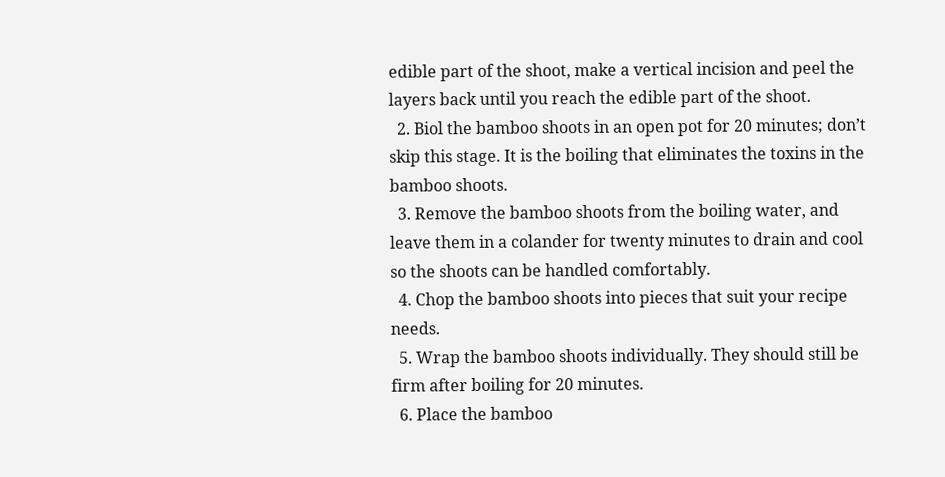edible part of the shoot, make a vertical incision and peel the layers back until you reach the edible part of the shoot.
  2. Biol the bamboo shoots in an open pot for 20 minutes; don’t skip this stage. It is the boiling that eliminates the toxins in the bamboo shoots.
  3. Remove the bamboo shoots from the boiling water, and leave them in a colander for twenty minutes to drain and cool so the shoots can be handled comfortably.
  4. Chop the bamboo shoots into pieces that suit your recipe needs.
  5. Wrap the bamboo shoots individually. They should still be firm after boiling for 20 minutes.
  6. Place the bamboo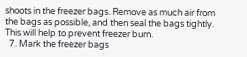shoots in the freezer bags. Remove as much air from the bags as possible, and then seal the bags tightly. This will help to prevent freezer burn.
  7. Mark the freezer bags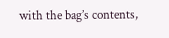with the bag’s contents,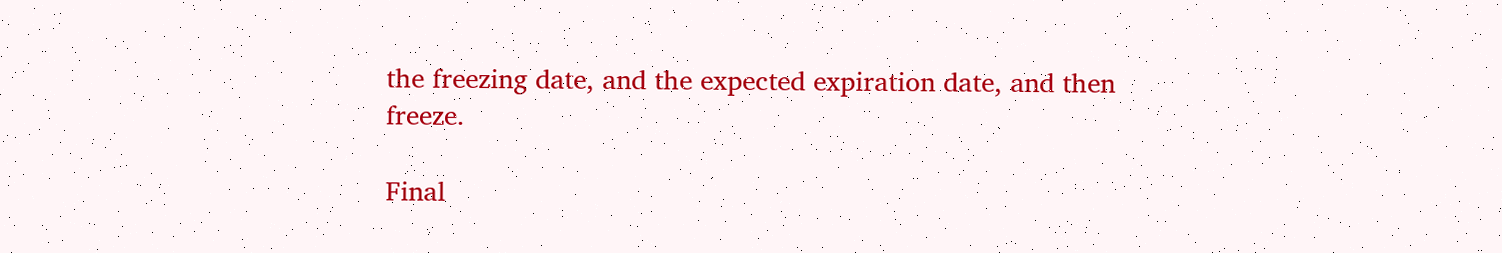the freezing date, and the expected expiration date, and then freeze.

Final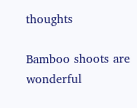thoughts

Bamboo shoots are wonderful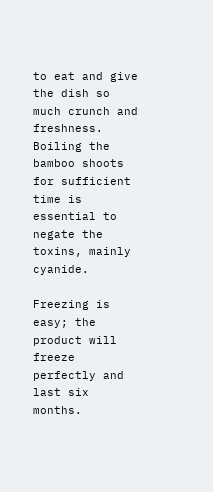to eat and give the dish so much crunch and freshness. Boiling the bamboo shoots for sufficient time is essential to negate the toxins, mainly cyanide.

Freezing is easy; the product will freeze perfectly and last six months.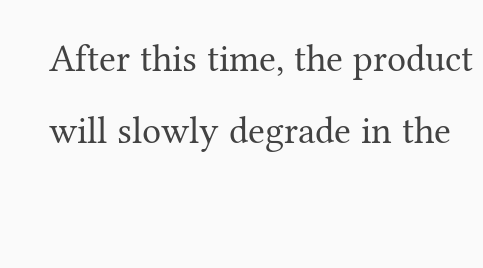After this time, the product will slowly degrade in the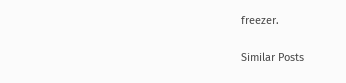freezer.

Similar Posts